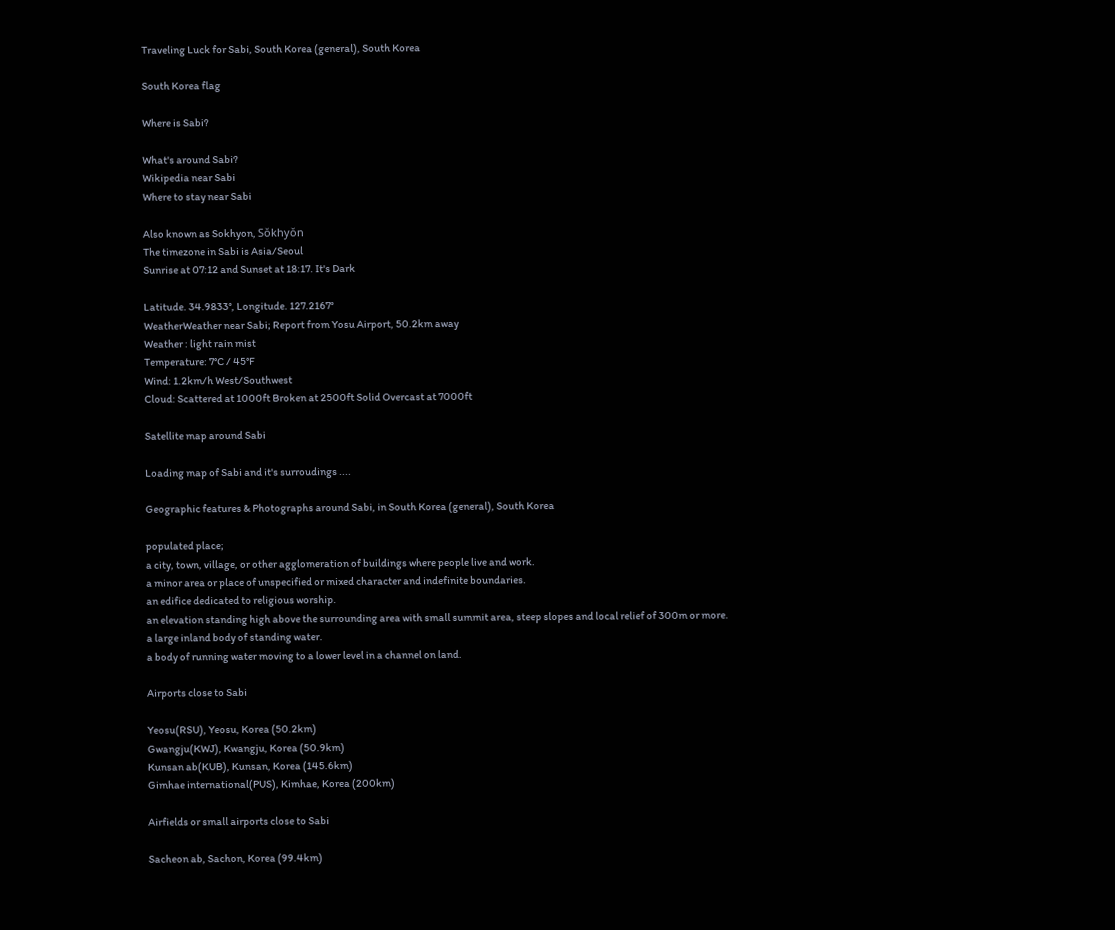Traveling Luck for Sabi, South Korea (general), South Korea

South Korea flag

Where is Sabi?

What's around Sabi?
Wikipedia near Sabi
Where to stay near Sabi

Also known as Sokhyon, Sŏkhyŏn
The timezone in Sabi is Asia/Seoul
Sunrise at 07:12 and Sunset at 18:17. It's Dark

Latitude. 34.9833°, Longitude. 127.2167°
WeatherWeather near Sabi; Report from Yosu Airport, 50.2km away
Weather : light rain mist
Temperature: 7°C / 45°F
Wind: 1.2km/h West/Southwest
Cloud: Scattered at 1000ft Broken at 2500ft Solid Overcast at 7000ft

Satellite map around Sabi

Loading map of Sabi and it's surroudings ....

Geographic features & Photographs around Sabi, in South Korea (general), South Korea

populated place;
a city, town, village, or other agglomeration of buildings where people live and work.
a minor area or place of unspecified or mixed character and indefinite boundaries.
an edifice dedicated to religious worship.
an elevation standing high above the surrounding area with small summit area, steep slopes and local relief of 300m or more.
a large inland body of standing water.
a body of running water moving to a lower level in a channel on land.

Airports close to Sabi

Yeosu(RSU), Yeosu, Korea (50.2km)
Gwangju(KWJ), Kwangju, Korea (50.9km)
Kunsan ab(KUB), Kunsan, Korea (145.6km)
Gimhae international(PUS), Kimhae, Korea (200km)

Airfields or small airports close to Sabi

Sacheon ab, Sachon, Korea (99.4km)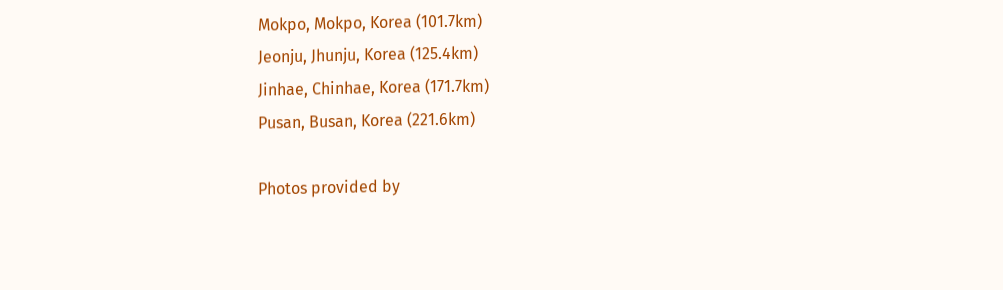Mokpo, Mokpo, Korea (101.7km)
Jeonju, Jhunju, Korea (125.4km)
Jinhae, Chinhae, Korea (171.7km)
Pusan, Busan, Korea (221.6km)

Photos provided by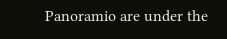Panoramio are under the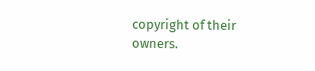copyright of their owners.